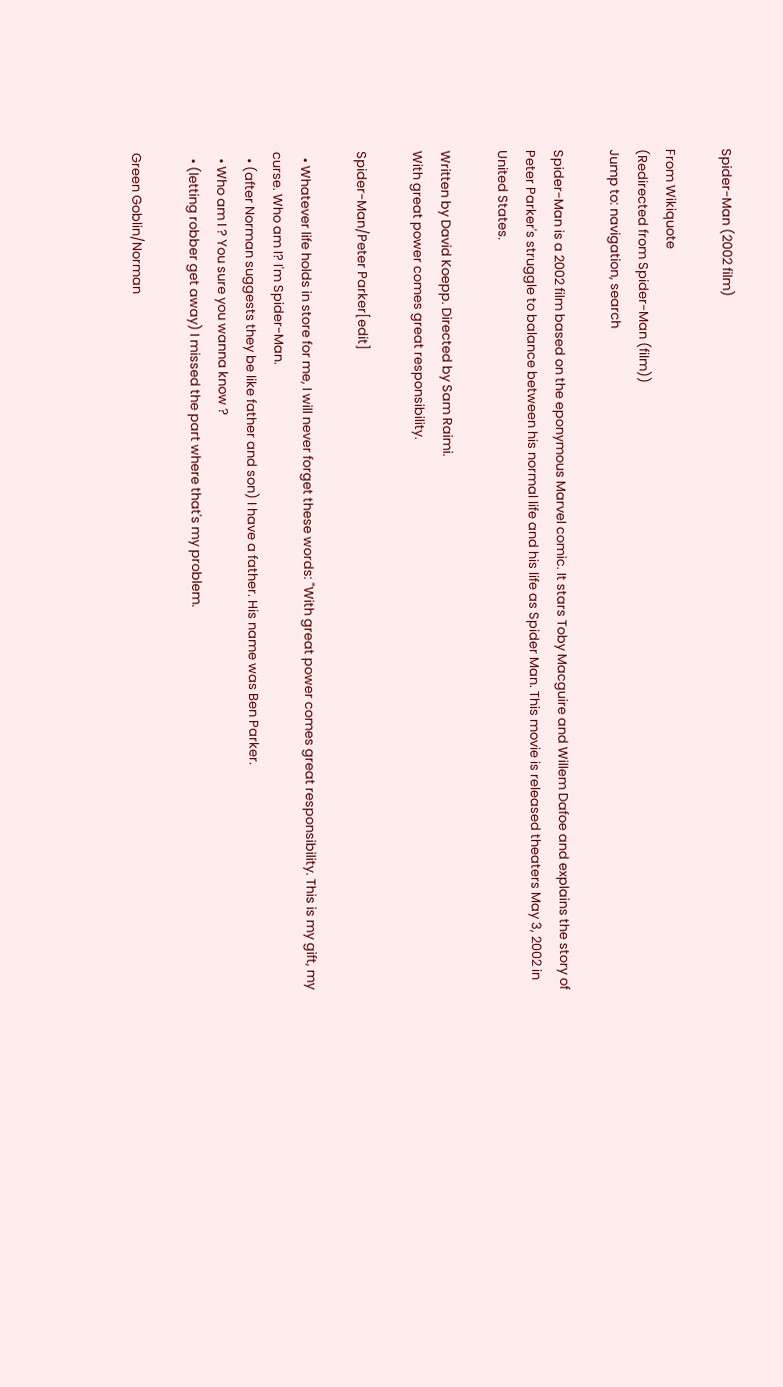Spider-Man (2002 film)

From Wikiquote
(Redirected from Spider-Man (film))
Jump to: navigation, search

Spider-Man is a 2002 film based on the eponymous Marvel comic. It stars Toby Macguire and Willem Dafoe and explains the story of Peter Parker's struggle to balance between his normal life and his life as Spider Man. This movie is released theaters May 3, 2002 in United States.

Written by David Koepp. Directed by Sam Raimi.
With great power comes great responsibility.

Spider-Man/Peter Parker[edit]

  • Whatever life holds in store for me, I will never forget these words: "With great power comes great responsibility. This is my gift, my curse. Who am I? I'm Spider-Man.
  • (after Norman suggests they be like father and son) I have a father. His name was Ben Parker.
  • Who am I ? You sure you wanna know ?
  • (letting robber get away) I missed the part where that's my problem.

Green Goblin/Norman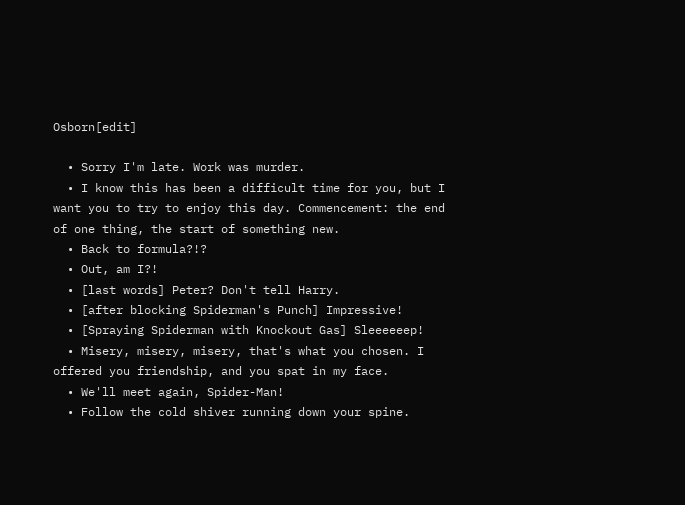Osborn[edit]

  • Sorry I'm late. Work was murder.
  • I know this has been a difficult time for you, but I want you to try to enjoy this day. Commencement: the end of one thing, the start of something new.
  • Back to formula?!?
  • Out, am I?!
  • [last words] Peter? Don't tell Harry.
  • [after blocking Spiderman's Punch] Impressive!
  • [Spraying Spiderman with Knockout Gas] Sleeeeeep!
  • Misery, misery, misery, that's what you chosen. I offered you friendship, and you spat in my face.
  • We'll meet again, Spider-Man!
  • Follow the cold shiver running down your spine.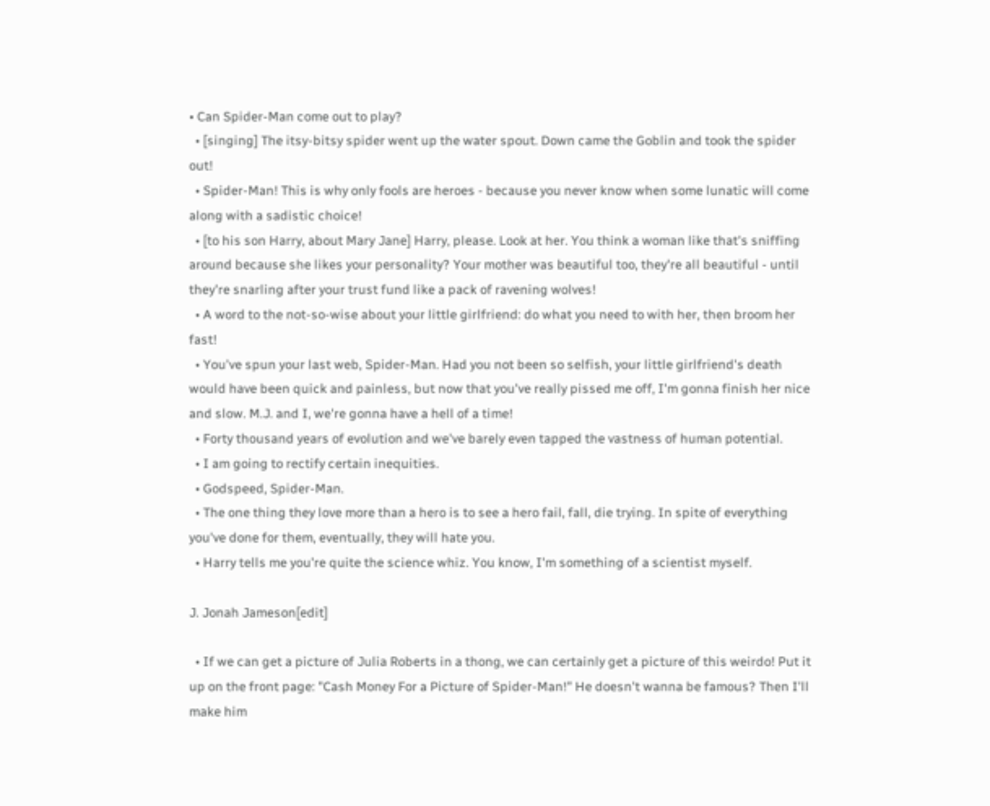• Can Spider-Man come out to play?
  • [singing] The itsy-bitsy spider went up the water spout. Down came the Goblin and took the spider out!
  • Spider-Man! This is why only fools are heroes - because you never know when some lunatic will come along with a sadistic choice!
  • [to his son Harry, about Mary Jane] Harry, please. Look at her. You think a woman like that's sniffing around because she likes your personality? Your mother was beautiful too, they're all beautiful - until they're snarling after your trust fund like a pack of ravening wolves!
  • A word to the not-so-wise about your little girlfriend: do what you need to with her, then broom her fast!
  • You've spun your last web, Spider-Man. Had you not been so selfish, your little girlfriend's death would have been quick and painless, but now that you've really pissed me off, I'm gonna finish her nice and slow. M.J. and I, we're gonna have a hell of a time!
  • Forty thousand years of evolution and we've barely even tapped the vastness of human potential.
  • I am going to rectify certain inequities.
  • Godspeed, Spider-Man.
  • The one thing they love more than a hero is to see a hero fail, fall, die trying. In spite of everything you've done for them, eventually, they will hate you.
  • Harry tells me you're quite the science whiz. You know, I'm something of a scientist myself.

J. Jonah Jameson[edit]

  • If we can get a picture of Julia Roberts in a thong, we can certainly get a picture of this weirdo! Put it up on the front page: "Cash Money For a Picture of Spider-Man!" He doesn't wanna be famous? Then I'll make him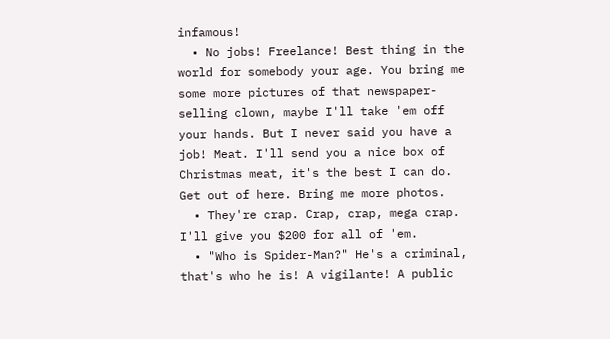infamous!
  • No jobs! Freelance! Best thing in the world for somebody your age. You bring me some more pictures of that newspaper-selling clown, maybe I'll take 'em off your hands. But I never said you have a job! Meat. I'll send you a nice box of Christmas meat, it's the best I can do. Get out of here. Bring me more photos.
  • They're crap. Crap, crap, mega crap. I'll give you $200 for all of 'em.
  • "Who is Spider-Man?" He's a criminal, that's who he is! A vigilante! A public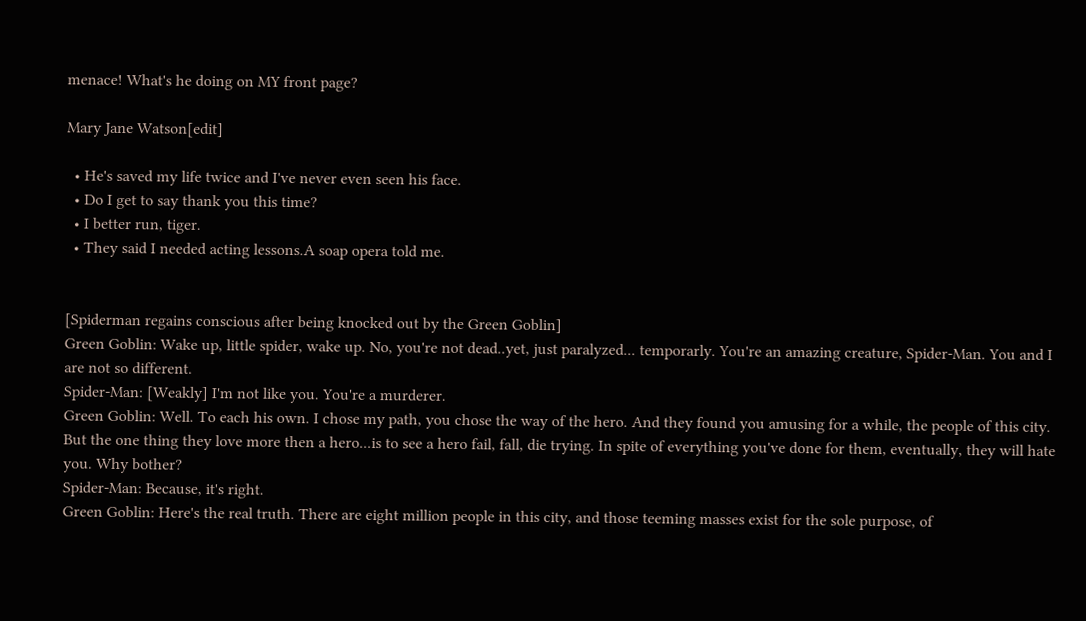menace! What's he doing on MY front page?

Mary Jane Watson[edit]

  • He's saved my life twice and I've never even seen his face.
  • Do I get to say thank you this time?
  • I better run, tiger.
  • They said I needed acting lessons.A soap opera told me.


[Spiderman regains conscious after being knocked out by the Green Goblin]
Green Goblin: Wake up, little spider, wake up. No, you're not dead..yet, just paralyzed... temporarly. You're an amazing creature, Spider-Man. You and I are not so different.
Spider-Man: [Weakly] I'm not like you. You're a murderer.
Green Goblin: Well. To each his own. I chose my path, you chose the way of the hero. And they found you amusing for a while, the people of this city. But the one thing they love more then a hero...is to see a hero fail, fall, die trying. In spite of everything you've done for them, eventually, they will hate you. Why bother?
Spider-Man: Because, it's right.
Green Goblin: Here's the real truth. There are eight million people in this city, and those teeming masses exist for the sole purpose, of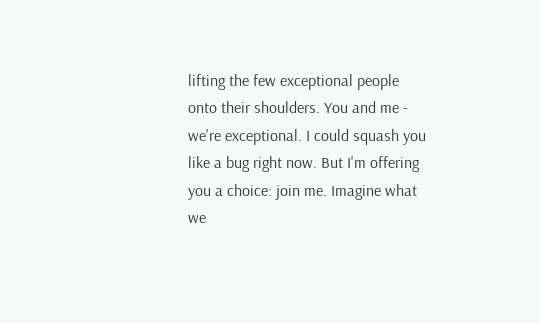lifting the few exceptional people onto their shoulders. You and me - we're exceptional. I could squash you like a bug right now. But I'm offering you a choice: join me. Imagine what we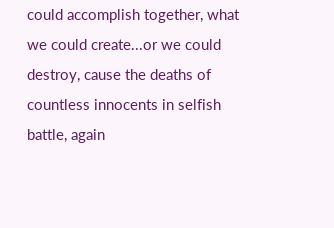could accomplish together, what we could create...or we could destroy, cause the deaths of countless innocents in selfish battle, again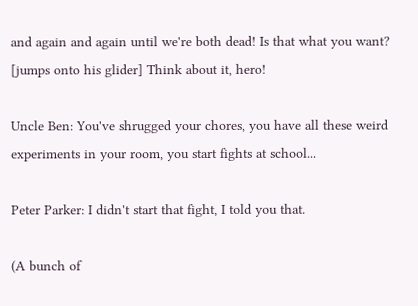and again and again until we're both dead! Is that what you want? [jumps onto his glider] Think about it, hero!

Uncle Ben: You've shrugged your chores, you have all these weird experiments in your room, you start fights at school...

Peter Parker: I didn't start that fight, I told you that.

(A bunch of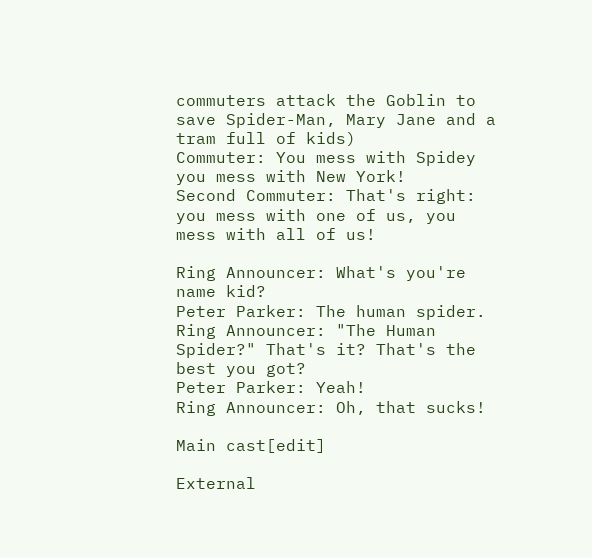commuters attack the Goblin to save Spider-Man, Mary Jane and a tram full of kids)
Commuter: You mess with Spidey you mess with New York!
Second Commuter: That's right: you mess with one of us, you mess with all of us!

Ring Announcer: What's you're name kid?
Peter Parker: The human spider.
Ring Announcer: "The Human Spider?" That's it? That's the best you got?
Peter Parker: Yeah!
Ring Announcer: Oh, that sucks!

Main cast[edit]

External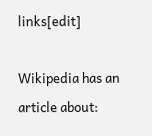links[edit]

Wikipedia has an article about: